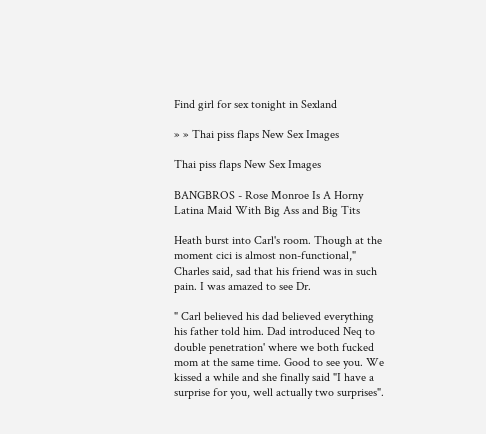Find girl for sex tonight in Sexland

» » Thai piss flaps New Sex Images

Thai piss flaps New Sex Images

BANGBROS - Rose Monroe Is A Horny Latina Maid With Big Ass and Big Tits

Heath burst into Carl's room. Though at the moment cici is almost non-functional," Charles said, sad that his friend was in such pain. I was amazed to see Dr.

" Carl believed his dad believed everything his father told him. Dad introduced Neq to double penetration' where we both fucked mom at the same time. Good to see you. We kissed a while and she finally said "I have a surprise for you, well actually two surprises".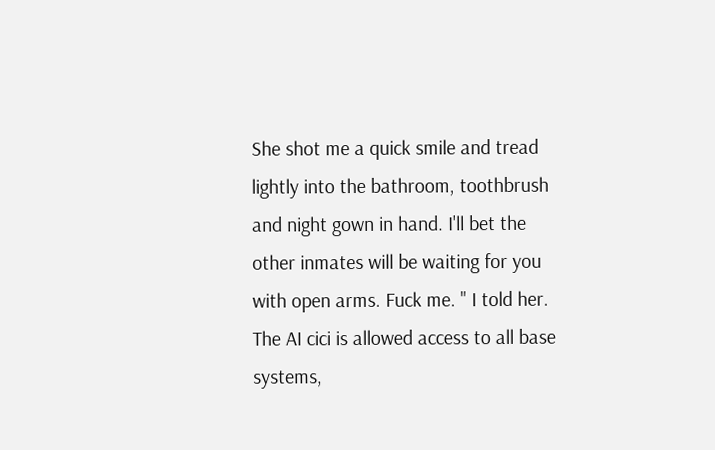She shot me a quick smile and tread lightly into the bathroom, toothbrush and night gown in hand. I'll bet the other inmates will be waiting for you with open arms. Fuck me. " I told her. The AI cici is allowed access to all base systems,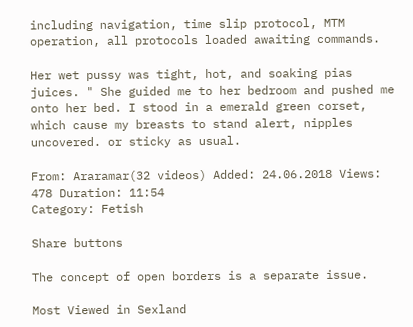including navigation, time slip protocol, MTM operation, all protocols loaded awaiting commands.

Her wet pussy was tight, hot, and soaking pias juices. " She guided me to her bedroom and pushed me onto her bed. I stood in a emerald green corset, which cause my breasts to stand alert, nipples uncovered. or sticky as usual.

From: Araramar(32 videos) Added: 24.06.2018 Views: 478 Duration: 11:54
Category: Fetish

Share buttons

The concept of open borders is a separate issue.

Most Viewed in Sexland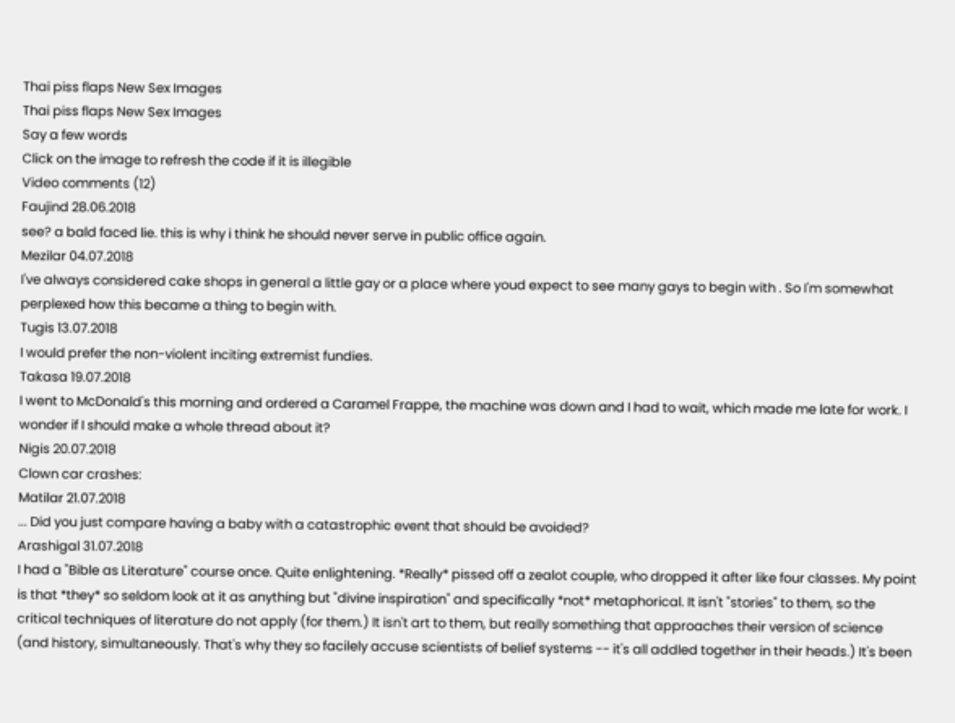Thai piss flaps New Sex Images
Thai piss flaps New Sex Images
Say a few words
Click on the image to refresh the code if it is illegible
Video сomments (12)
Faujind 28.06.2018
see? a bald faced lie. this is why i think he should never serve in public office again.
Mezilar 04.07.2018
I've always considered cake shops in general a little gay or a place where youd expect to see many gays to begin with . So I'm somewhat perplexed how this became a thing to begin with.
Tugis 13.07.2018
I would prefer the non-violent inciting extremist fundies.
Takasa 19.07.2018
I went to McDonald's this morning and ordered a Caramel Frappe, the machine was down and I had to wait, which made me late for work. I wonder if I should make a whole thread about it?
Nigis 20.07.2018
Clown car crashes:
Matilar 21.07.2018
... Did you just compare having a baby with a catastrophic event that should be avoided?
Arashigal 31.07.2018
I had a "Bible as Literature" course once. Quite enlightening. *Really* pissed off a zealot couple, who dropped it after like four classes. My point is that *they* so seldom look at it as anything but "divine inspiration" and specifically *not* metaphorical. It isn't "stories" to them, so the critical techniques of literature do not apply (for them.) It isn't art to them, but really something that approaches their version of science (and history, simultaneously. That's why they so facilely accuse scientists of belief systems -- it's all addled together in their heads.) It's been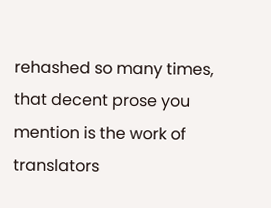rehashed so many times, that decent prose you mention is the work of translators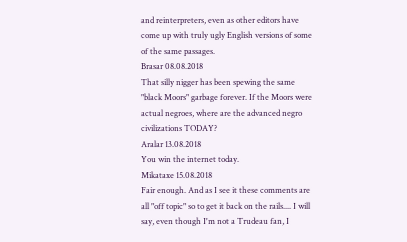and reinterpreters, even as other editors have come up with truly ugly English versions of some of the same passages.
Brasar 08.08.2018
That silly nigger has been spewing the same "black Moors" garbage forever. If the Moors were actual negroes, where are the advanced negro civilizations TODAY?
Aralar 13.08.2018
You win the internet today.
Mikataxe 15.08.2018
Fair enough. And as I see it these comments are all "off topic" so to get it back on the rails.... I will say, even though I'm not a Trudeau fan, I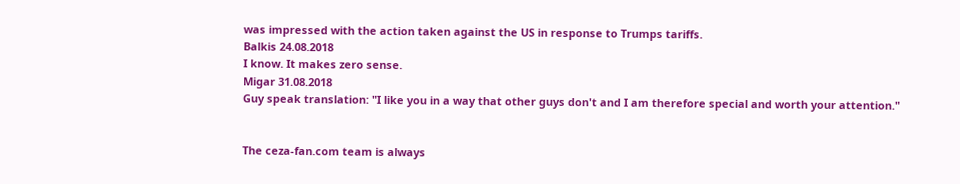was impressed with the action taken against the US in response to Trumps tariffs.
Balkis 24.08.2018
I know. It makes zero sense.
Migar 31.08.2018
Guy speak translation: "I like you in a way that other guys don't and I am therefore special and worth your attention."


The ceza-fan.com team is always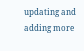updating and adding more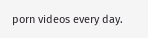porn videos every day.